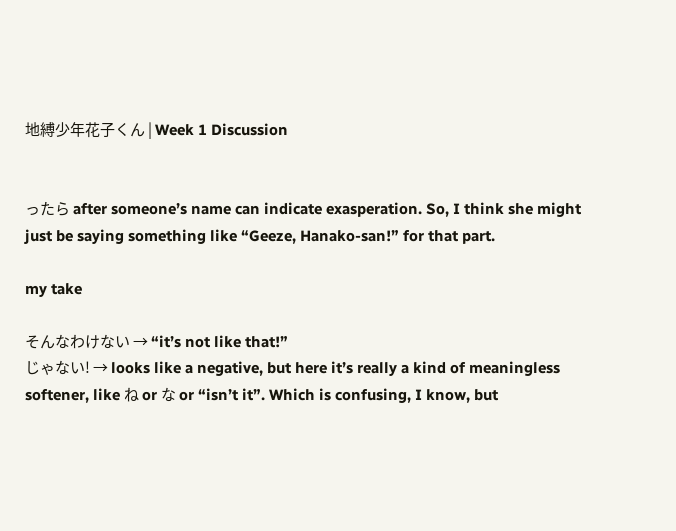地縛少年花子くん | Week 1 Discussion


ったら after someone’s name can indicate exasperation. So, I think she might just be saying something like “Geeze, Hanako-san!” for that part.

my take

そんなわけない → “it’s not like that!”
じゃない! → looks like a negative, but here it’s really a kind of meaningless softener, like ね or な or “isn’t it”. Which is confusing, I know, but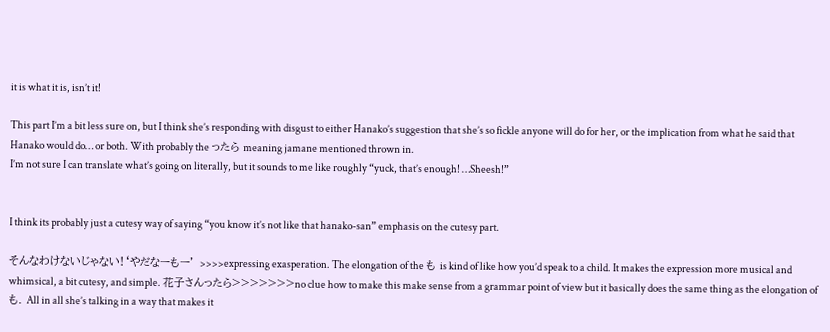it is what it is, isn’t it!

This part I’m a bit less sure on, but I think she’s responding with disgust to either Hanako’s suggestion that she’s so fickle anyone will do for her, or the implication from what he said that Hanako would do… or both. With probably the ったら meaning jamane mentioned thrown in.
I’m not sure I can translate what’s going on literally, but it sounds to me like roughly “yuck, that’s enough! …Sheesh!”


I think its probably just a cutesy way of saying “you know it’s not like that hanako-san” emphasis on the cutesy part.

そんなわけないじゃない!‘やだなーもー’ >>>>expressing exasperation. The elongation of the も is kind of like how you’d speak to a child. It makes the expression more musical and whimsical, a bit cutesy, and simple. 花子さんったら>>>>>>>no clue how to make this make sense from a grammar point of view but it basically does the same thing as the elongation of も. All in all she’s talking in a way that makes it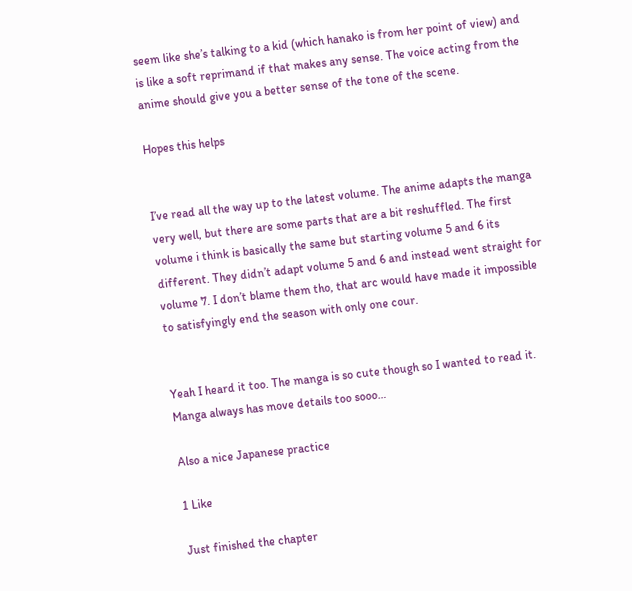seem like she’s talking to a kid (which hanako is from her point of view) and is like a soft reprimand if that makes any sense. The voice acting from the anime should give you a better sense of the tone of the scene.

Hopes this helps


I’ve read all the way up to the latest volume. The anime adapts the manga very well, but there are some parts that are a bit reshuffled. The first volume i think is basically the same but starting volume 5 and 6 its different. They didn’t adapt volume 5 and 6 and instead went straight for volume 7. I don’t blame them tho, that arc would have made it impossible to satisfyingly end the season with only one cour.


Yeah I heard it too. The manga is so cute though so I wanted to read it. Manga always has move details too sooo…

Also a nice Japanese practice

1 Like

Just finished the chapter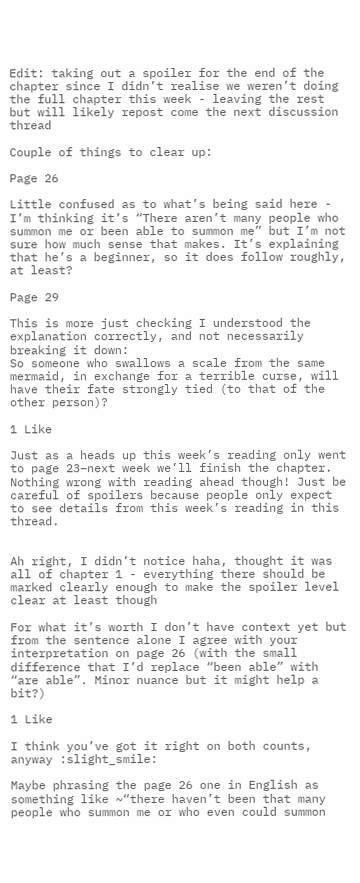Edit: taking out a spoiler for the end of the chapter since I didn’t realise we weren’t doing the full chapter this week - leaving the rest but will likely repost come the next discussion thread

Couple of things to clear up:

Page 26

Little confused as to what’s being said here - I’m thinking it’s “There aren’t many people who summon me or been able to summon me” but I’m not sure how much sense that makes. It’s explaining that he’s a beginner, so it does follow roughly, at least?

Page 29

This is more just checking I understood the explanation correctly, and not necessarily breaking it down:
So someone who swallows a scale from the same mermaid, in exchange for a terrible curse, will have their fate strongly tied (to that of the other person)?

1 Like

Just as a heads up this week’s reading only went to page 23–next week we’ll finish the chapter. Nothing wrong with reading ahead though! Just be careful of spoilers because people only expect to see details from this week’s reading in this thread.


Ah right, I didn’t notice haha, thought it was all of chapter 1 - everything there should be marked clearly enough to make the spoiler level clear at least though

For what it’s worth I don’t have context yet but from the sentence alone I agree with your interpretation on page 26 (with the small difference that I’d replace “been able” with “are able”. Minor nuance but it might help a bit?)

1 Like

I think you’ve got it right on both counts, anyway :slight_smile:

Maybe phrasing the page 26 one in English as something like ~“there haven’t been that many people who summon me or who even could summon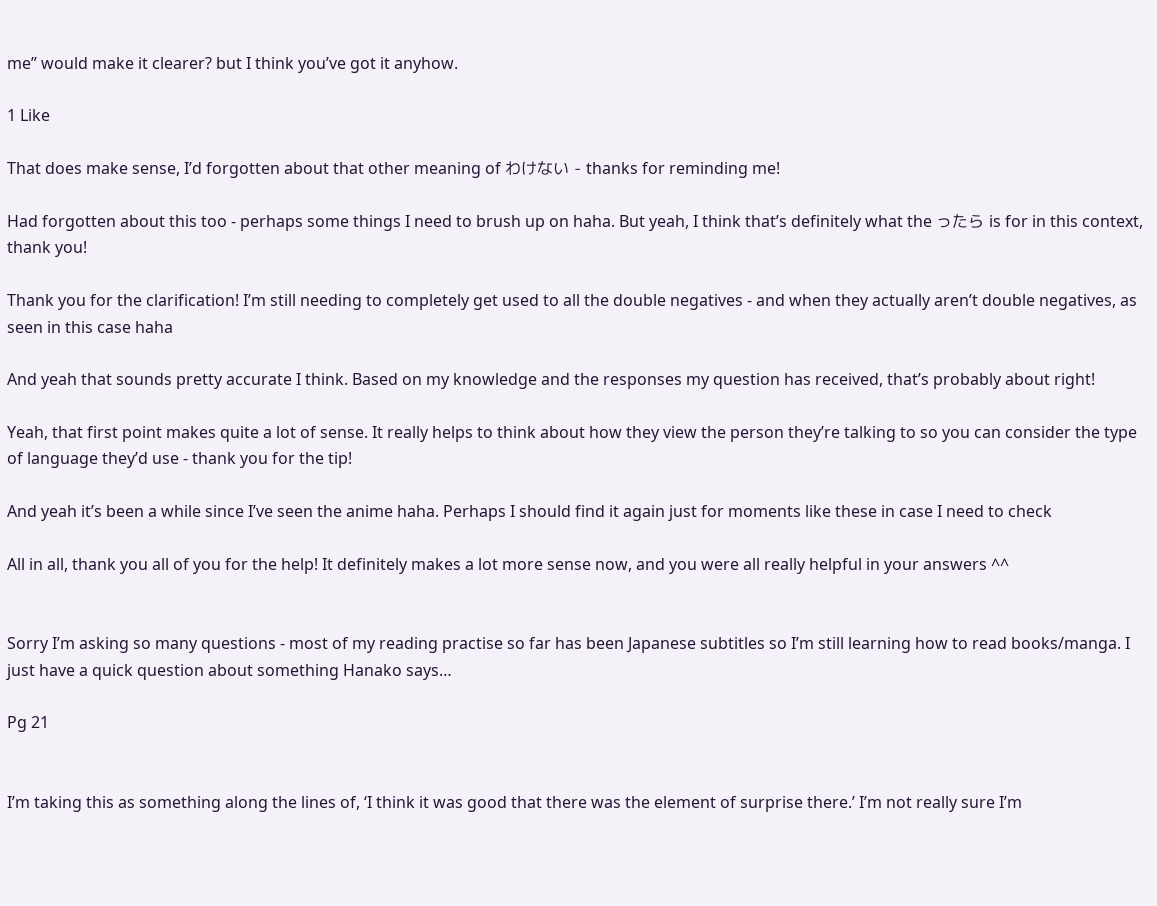me” would make it clearer? but I think you’ve got it anyhow.

1 Like

That does make sense, I’d forgotten about that other meaning of わけない - thanks for reminding me!

Had forgotten about this too - perhaps some things I need to brush up on haha. But yeah, I think that’s definitely what the ったら is for in this context, thank you!

Thank you for the clarification! I’m still needing to completely get used to all the double negatives - and when they actually aren’t double negatives, as seen in this case haha

And yeah that sounds pretty accurate I think. Based on my knowledge and the responses my question has received, that’s probably about right!

Yeah, that first point makes quite a lot of sense. It really helps to think about how they view the person they’re talking to so you can consider the type of language they’d use - thank you for the tip!

And yeah it’s been a while since I’ve seen the anime haha. Perhaps I should find it again just for moments like these in case I need to check

All in all, thank you all of you for the help! It definitely makes a lot more sense now, and you were all really helpful in your answers ^^


Sorry I’m asking so many questions - most of my reading practise so far has been Japanese subtitles so I’m still learning how to read books/manga. I just have a quick question about something Hanako says…

Pg 21


I’m taking this as something along the lines of, ‘I think it was good that there was the element of surprise there.’ I’m not really sure I’m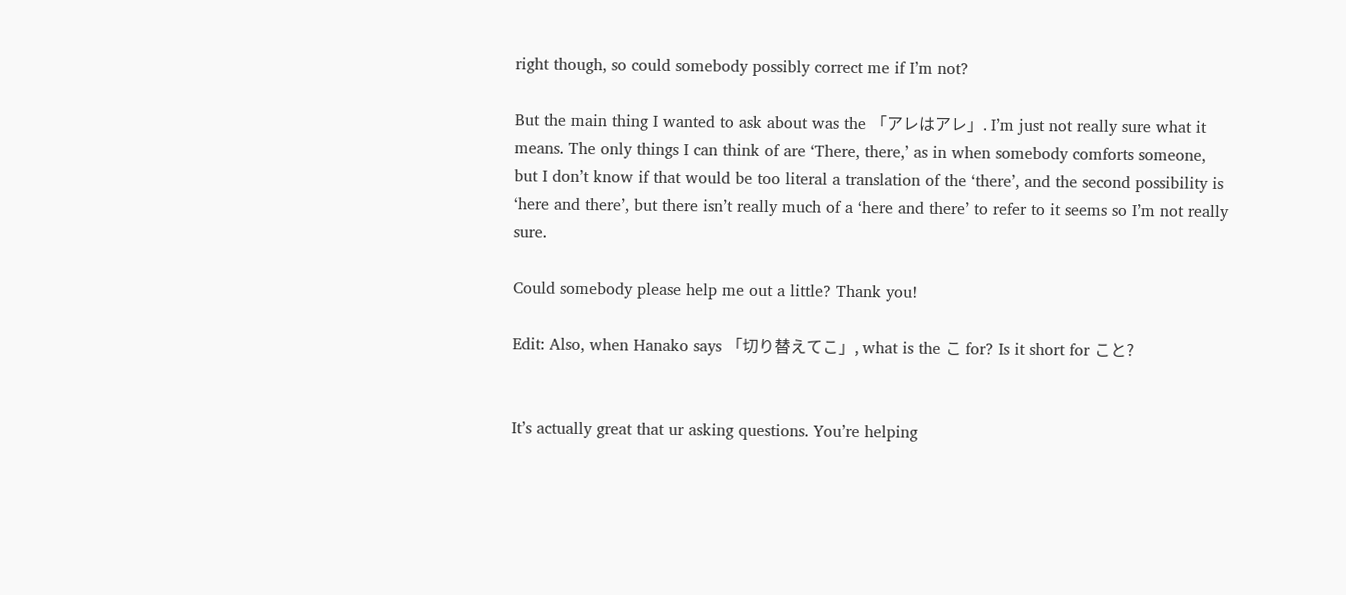right though, so could somebody possibly correct me if I’m not?

But the main thing I wanted to ask about was the 「アレはアレ」. I’m just not really sure what it means. The only things I can think of are ‘There, there,’ as in when somebody comforts someone, but I don’t know if that would be too literal a translation of the ‘there’, and the second possibility is ‘here and there’, but there isn’t really much of a ‘here and there’ to refer to it seems so I’m not really sure.

Could somebody please help me out a little? Thank you!

Edit: Also, when Hanako says 「切り替えてこ」, what is the こ for? Is it short for こと?


It’s actually great that ur asking questions. You’re helping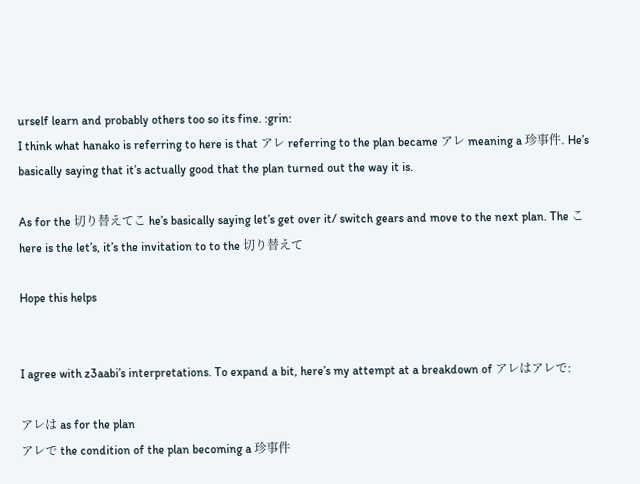urself learn and probably others too so its fine. :grin:
I think what hanako is referring to here is that アレ referring to the plan became アレ meaning a 珍事件. He’s basically saying that it’s actually good that the plan turned out the way it is.

As for the 切り替えてこ he’s basically saying let’s get over it/ switch gears and move to the next plan. The こ here is the let’s, it’s the invitation to to the 切り替えて

Hope this helps


I agree with z3aabi’s interpretations. To expand a bit, here’s my attempt at a breakdown of アレはアレで:

アレは as for the plan
アレで the condition of the plan becoming a 珍事件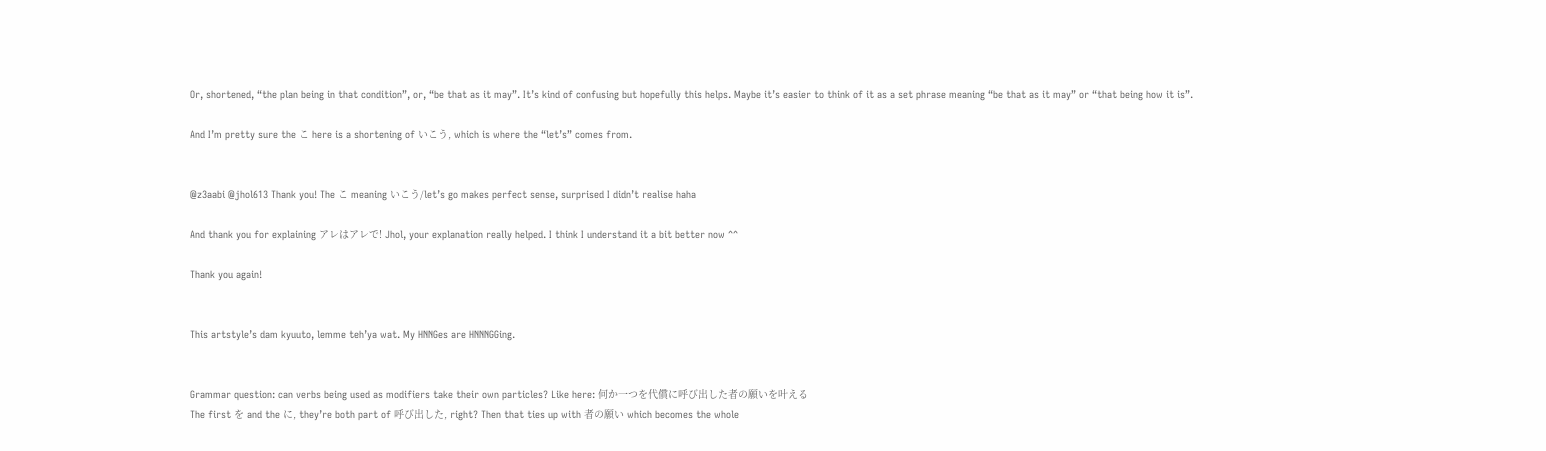Or, shortened, “the plan being in that condition”, or, “be that as it may”. It’s kind of confusing but hopefully this helps. Maybe it’s easier to think of it as a set phrase meaning “be that as it may” or “that being how it is”.

And I’m pretty sure the こ here is a shortening of いこう, which is where the “let’s” comes from.


@z3aabi @jhol613 Thank you! The こ meaning いこう/let’s go makes perfect sense, surprised I didn’t realise haha

And thank you for explaining アレはアレで! Jhol, your explanation really helped. I think I understand it a bit better now ^^

Thank you again!


This artstyle’s dam kyuuto, lemme teh’ya wat. My HNNGes are HNNNGGing.


Grammar question: can verbs being used as modifiers take their own particles? Like here: 何か一つを代償に呼び出した者の願いを叶える
The first を and the に, they’re both part of 呼び出した, right? Then that ties up with 者の願い which becomes the whole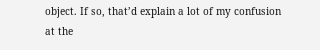object. If so, that’d explain a lot of my confusion at the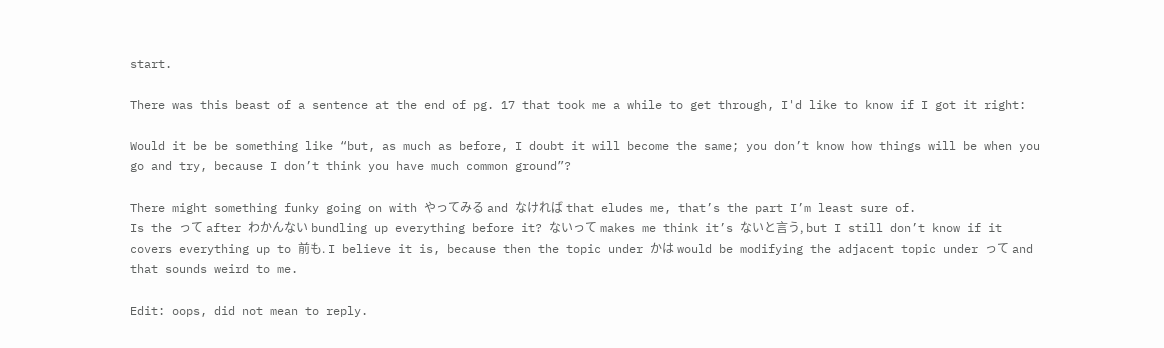start.

There was this beast of a sentence at the end of pg. 17 that took me a while to get through, I'd like to know if I got it right:

Would it be be something like “but, as much as before, I doubt it will become the same; you don’t know how things will be when you go and try, because I don’t think you have much common ground”?

There might something funky going on with やってみる and なければ that eludes me, that’s the part I’m least sure of.
Is the って after わかんない bundling up everything before it? ないって makes me think it’s ないと言う, but I still don’t know if it covers everything up to 前も. I believe it is, because then the topic under かは would be modifying the adjacent topic under って and that sounds weird to me.

Edit: oops, did not mean to reply.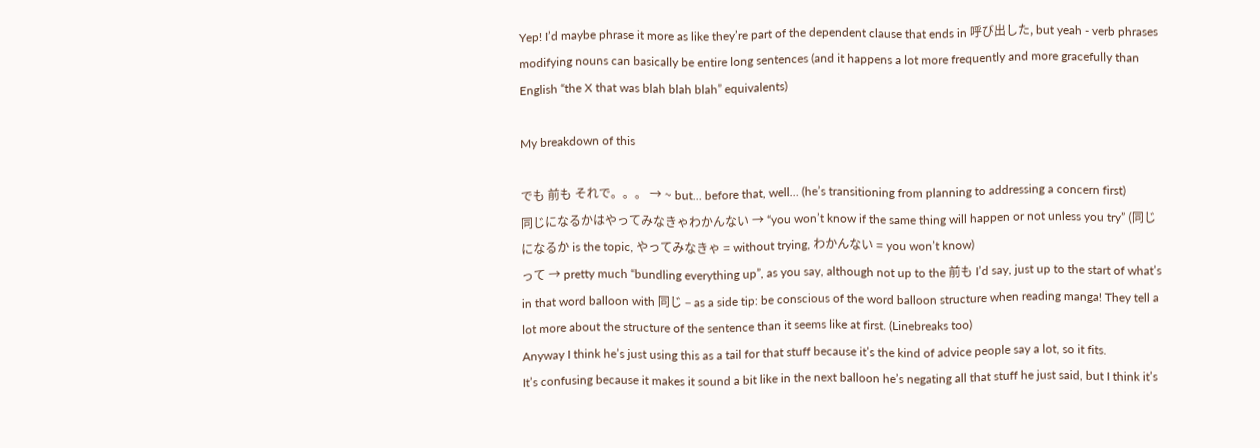Yep! I’d maybe phrase it more as like they’re part of the dependent clause that ends in 呼び出した, but yeah - verb phrases modifying nouns can basically be entire long sentences (and it happens a lot more frequently and more gracefully than English “the X that was blah blah blah” equivalents)

My breakdown of this

でも 前も それで。。。 → ~ but… before that, well… (he’s transitioning from planning to addressing a concern first)
同じになるかはやってみなきゃわかんない → “you won’t know if the same thing will happen or not unless you try” (同じになるか is the topic, やってみなきゃ = without trying, わかんない = you won’t know)
って → pretty much “bundling everything up”, as you say, although not up to the 前も I’d say, just up to the start of what’s in that word balloon with 同じ – as a side tip: be conscious of the word balloon structure when reading manga! They tell a lot more about the structure of the sentence than it seems like at first. (Linebreaks too)
Anyway I think he’s just using this as a tail for that stuff because it’s the kind of advice people say a lot, so it fits.
It’s confusing because it makes it sound a bit like in the next balloon he’s negating all that stuff he just said, but I think it’s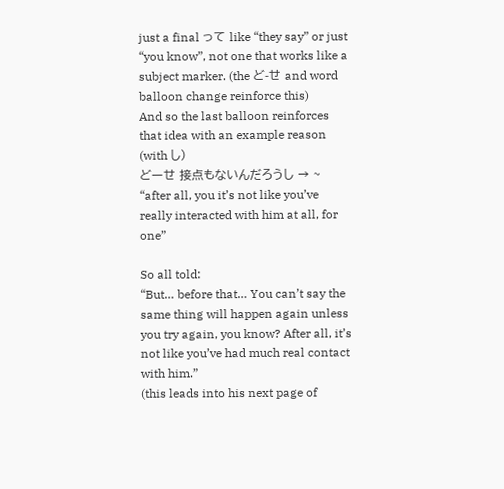just a final って like “they say” or just “you know”, not one that works like a subject marker. (the ど-せ and word balloon change reinforce this)
And so the last balloon reinforces that idea with an example reason (with し)
どーせ 接点もないんだろうし → ~ “after all, you it’s not like you’ve really interacted with him at all, for one”

So all told:
“But… before that… You can’t say the same thing will happen again unless you try again, you know? After all, it’s not like you’ve had much real contact with him.”
(this leads into his next page of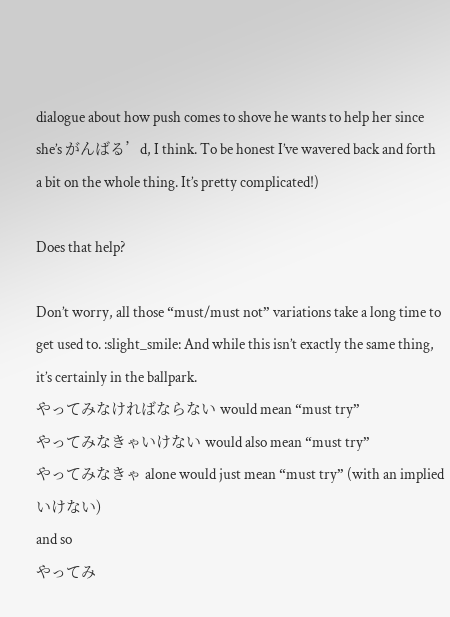dialogue about how push comes to shove he wants to help her since she’s がんばる’d, I think. To be honest I’ve wavered back and forth a bit on the whole thing. It’s pretty complicated!)

Does that help?

Don’t worry, all those “must/must not” variations take a long time to get used to. :slight_smile: And while this isn’t exactly the same thing, it’s certainly in the ballpark.
やってみなければならない would mean “must try”
やってみなきゃいけない would also mean “must try”
やってみなきゃ alone would just mean “must try” (with an implied いけない)
and so
やってみ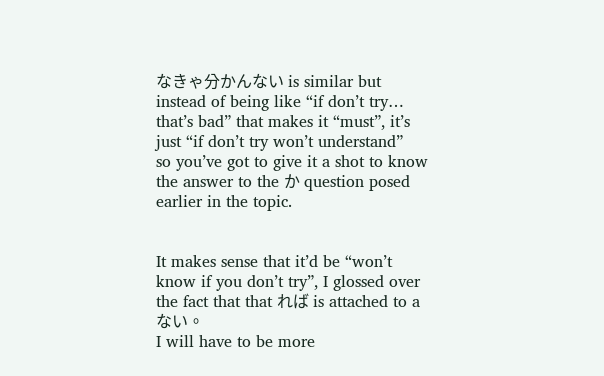なきゃ分かんない is similar but instead of being like “if don’t try… that’s bad” that makes it “must”, it’s just “if don’t try won’t understand”
so you’ve got to give it a shot to know the answer to the か question posed earlier in the topic.


It makes sense that it’d be “won’t know if you don’t try”, I glossed over the fact that that れば is attached to a ない。
I will have to be more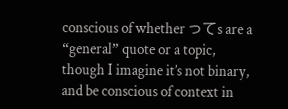conscious of whether ってs are a “general” quote or a topic, though I imagine it’s not binary, and be conscious of context in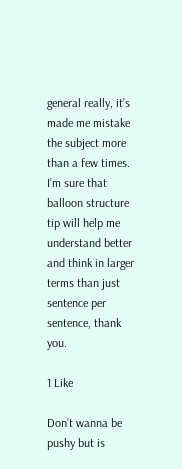general really, it’s made me mistake the subject more than a few times.
I’m sure that balloon structure tip will help me understand better and think in larger terms than just sentence per sentence, thank you.

1 Like

Don’t wanna be pushy but is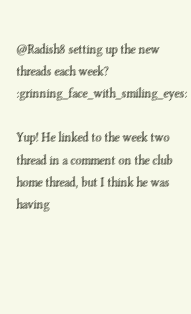@Radish8 setting up the new threads each week? :grinning_face_with_smiling_eyes:

Yup! He linked to the week two thread in a comment on the club home thread, but I think he was having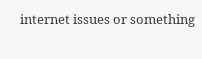internet issues or something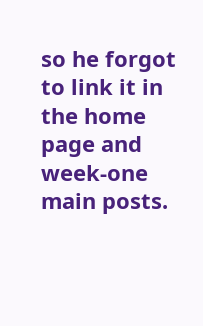so he forgot to link it in the home page and week-one main posts.